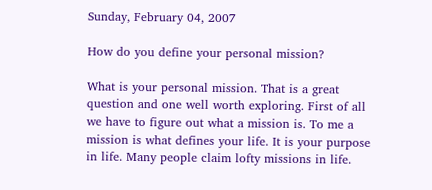Sunday, February 04, 2007

How do you define your personal mission?

What is your personal mission. That is a great question and one well worth exploring. First of all we have to figure out what a mission is. To me a mission is what defines your life. It is your purpose in life. Many people claim lofty missions in life.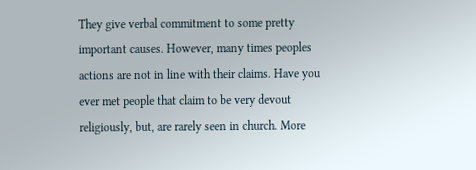They give verbal commitment to some pretty important causes. However, many times peoples actions are not in line with their claims. Have you ever met people that claim to be very devout religiously, but, are rarely seen in church. More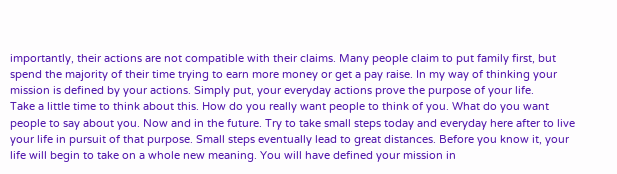importantly, their actions are not compatible with their claims. Many people claim to put family first, but spend the majority of their time trying to earn more money or get a pay raise. In my way of thinking your mission is defined by your actions. Simply put, your everyday actions prove the purpose of your life.
Take a little time to think about this. How do you really want people to think of you. What do you want people to say about you. Now and in the future. Try to take small steps today and everyday here after to live your life in pursuit of that purpose. Small steps eventually lead to great distances. Before you know it, your life will begin to take on a whole new meaning. You will have defined your mission in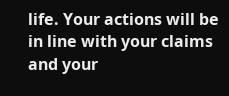life. Your actions will be in line with your claims and your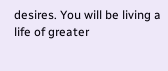desires. You will be living a life of greater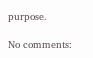purpose.

No comments: